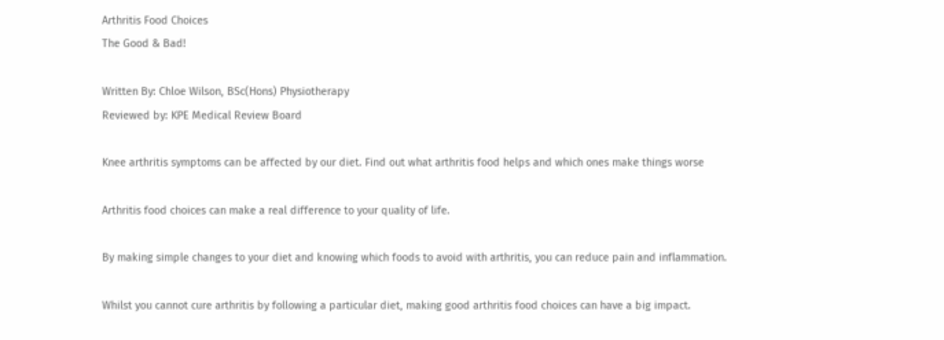Arthritis Food Choices
The Good & Bad!

Written By: Chloe Wilson, BSc(Hons) Physiotherapy
Reviewed by: KPE Medical Review Board

Knee arthritis symptoms can be affected by our diet. Find out what arthritis food helps and which ones make things worse

Arthritis food choices can make a real difference to your quality of life.

By making simple changes to your diet and knowing which foods to avoid with arthritis, you can reduce pain and inflammation.

Whilst you cannot cure arthritis by following a particular diet, making good arthritis food choices can have a big impact.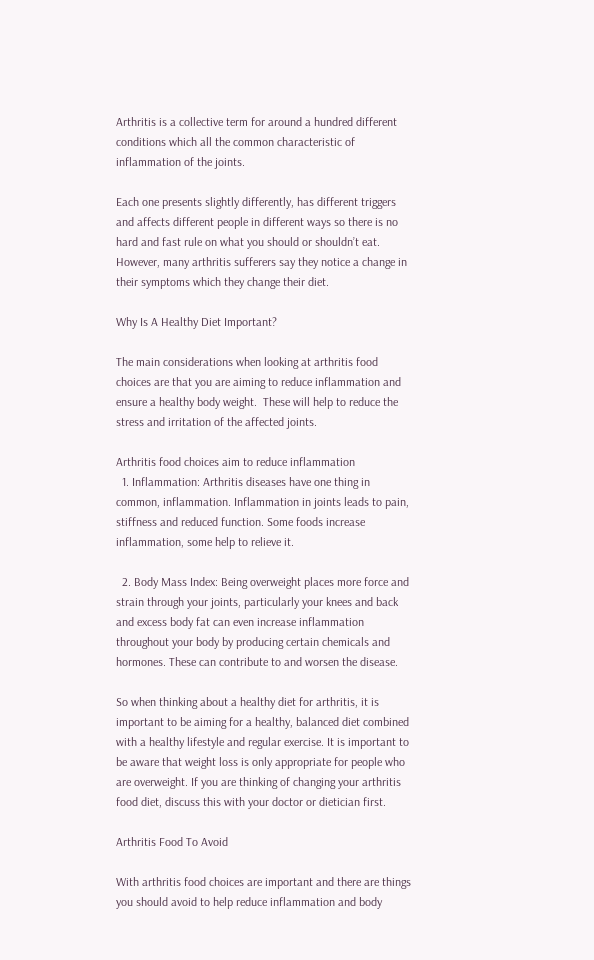Arthritis is a collective term for around a hundred different conditions which all the common characteristic of inflammation of the joints.

Each one presents slightly differently, has different triggers and affects different people in different ways so there is no hard and fast rule on what you should or shouldn’t eat. However, many arthritis sufferers say they notice a change in their symptoms which they change their diet.

Why Is A Healthy Diet Important?

The main considerations when looking at arthritis food choices are that you are aiming to reduce inflammation and ensure a healthy body weight.  These will help to reduce the stress and irritation of the affected joints.

Arthritis food choices aim to reduce inflammation
  1. Inflammation: Arthritis diseases have one thing in common, inflammation. Inflammation in joints leads to pain, stiffness and reduced function. Some foods increase inflammation, some help to relieve it.

  2. Body Mass Index: Being overweight places more force and strain through your joints, particularly your knees and back and excess body fat can even increase inflammation throughout your body by producing certain chemicals and hormones. These can contribute to and worsen the disease.

So when thinking about a healthy diet for arthritis, it is important to be aiming for a healthy, balanced diet combined with a healthy lifestyle and regular exercise. It is important to be aware that weight loss is only appropriate for people who are overweight. If you are thinking of changing your arthritis food diet, discuss this with your doctor or dietician first.

Arthritis Food To Avoid

With arthritis food choices are important and there are things you should avoid to help reduce inflammation and body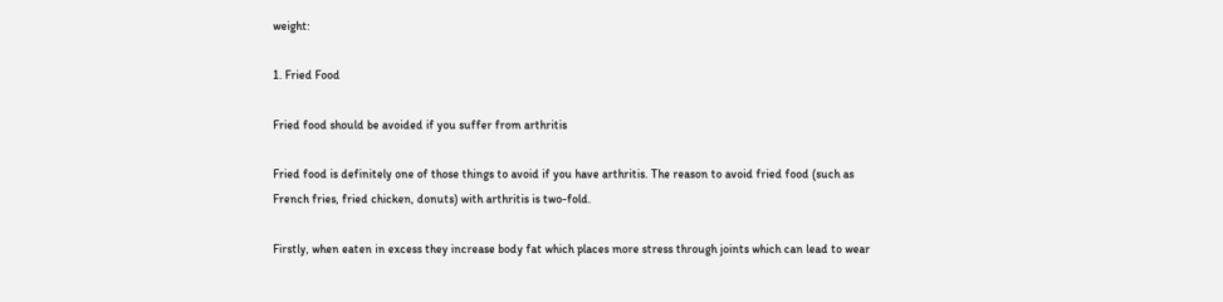weight:

1. Fried Food

Fried food should be avoided if you suffer from arthritis

Fried food is definitely one of those things to avoid if you have arthritis. The reason to avoid fried food (such as French fries, fried chicken, donuts) with arthritis is two-fold.

Firstly, when eaten in excess they increase body fat which places more stress through joints which can lead to wear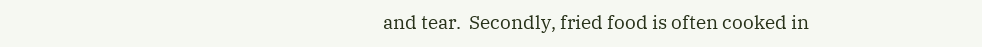and tear.  Secondly, fried food is often cooked in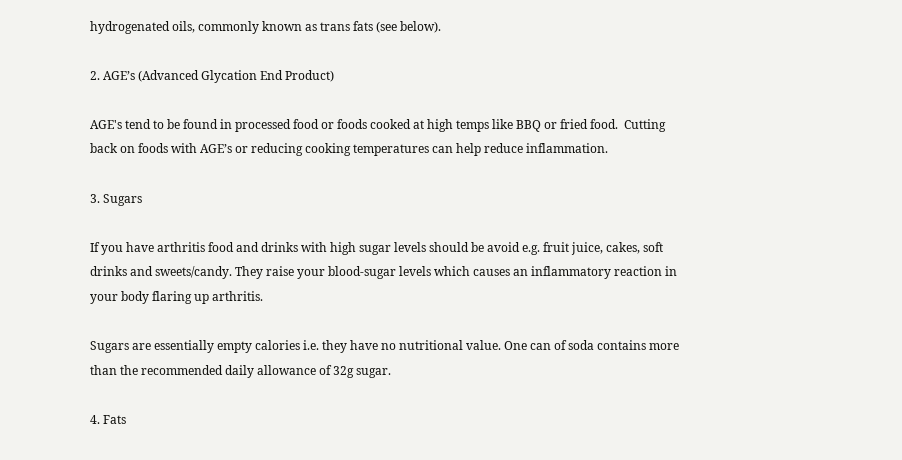hydrogenated oils, commonly known as trans fats (see below).

2. AGE’s (Advanced Glycation End Product)

AGE's tend to be found in processed food or foods cooked at high temps like BBQ or fried food.  Cutting back on foods with AGE’s or reducing cooking temperatures can help reduce inflammation.

3. Sugars

If you have arthritis food and drinks with high sugar levels should be avoid e.g. fruit juice, cakes, soft drinks and sweets/candy. They raise your blood-sugar levels which causes an inflammatory reaction in your body flaring up arthritis.

Sugars are essentially empty calories i.e. they have no nutritional value. One can of soda contains more than the recommended daily allowance of 32g sugar.

4. Fats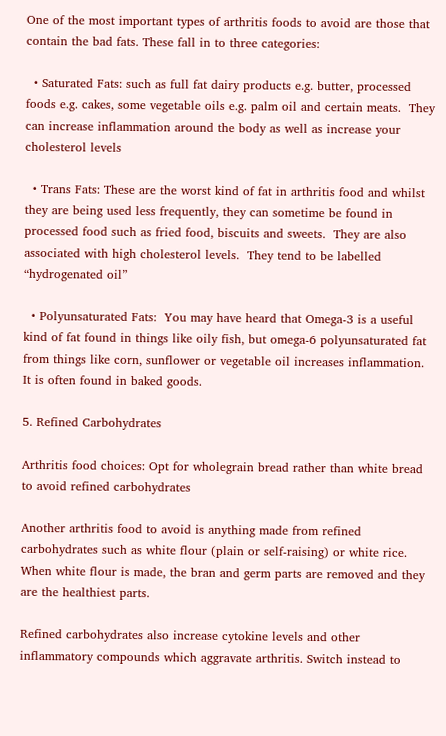One of the most important types of arthritis foods to avoid are those that contain the bad fats. These fall in to three categories:

  • Saturated Fats: such as full fat dairy products e.g. butter, processed foods e.g. cakes, some vegetable oils e.g. palm oil and certain meats.  They can increase inflammation around the body as well as increase your cholesterol levels

  • Trans Fats: These are the worst kind of fat in arthritis food and whilst they are being used less frequently, they can sometime be found in processed food such as fried food, biscuits and sweets.  They are also associated with high cholesterol levels.  They tend to be labelled “hydrogenated oil”

  • Polyunsaturated Fats:  You may have heard that Omega-3 is a useful kind of fat found in things like oily fish, but omega-6 polyunsaturated fat from things like corn, sunflower or vegetable oil increases inflammation.  It is often found in baked goods.

5. Refined Carbohydrates

Arthritis food choices: Opt for wholegrain bread rather than white bread to avoid refined carbohydrates

Another arthritis food to avoid is anything made from refined carbohydrates such as white flour (plain or self-raising) or white rice. When white flour is made, the bran and germ parts are removed and they are the healthiest parts.

Refined carbohydrates also increase cytokine levels and other inflammatory compounds which aggravate arthritis. Switch instead to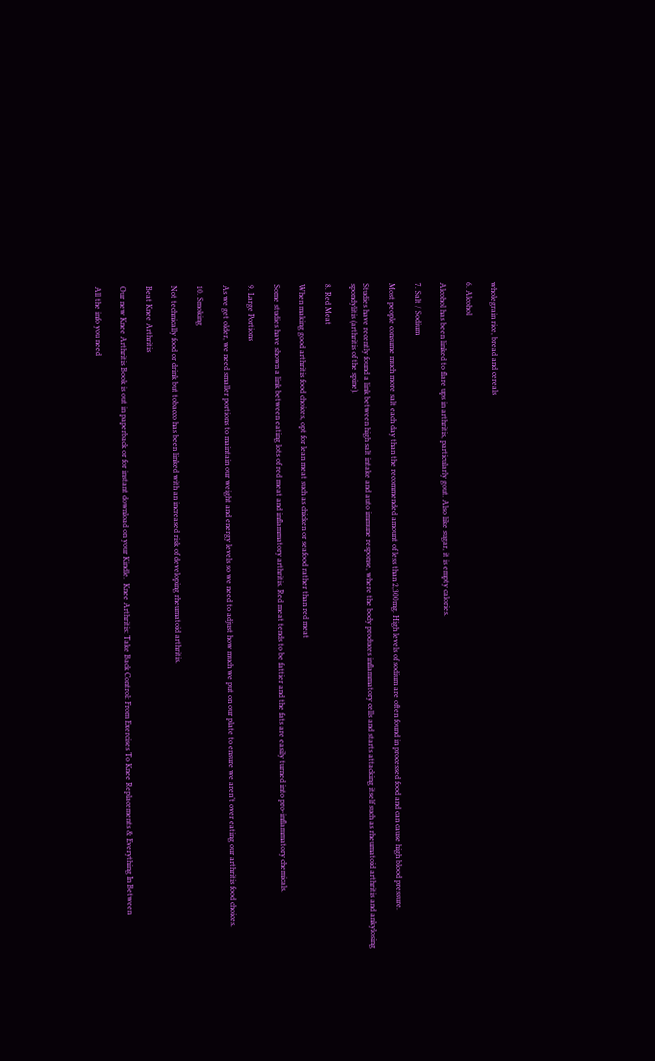wholegrain rice, bread and cereals

6. Alcohol

Alcohol has been linked to flare ups in arthritis, particularly gout. Also like sugar, it is empty calories.

7. Salt / Sodium

Most people consume much more salt each day than the recommended amount of less than 2,300mg. High levels of sodium are often found in processed food and can cause high blood pressure.

Studies have recently found a link between high salt intake and auto immune response, where the body produces inflammatory cells and starts attacking itself such as rheumatoid arthritis and ankylosing spondylitis (arthritis of the spine).

8. Red Meat

When making good arthritis food choices, opt for lean meat such as chicken or seafood rather than red meat

Some studies have shown a link between eating lots of red meat and inflammatory arthritis. Red meat tends to be fattier and the fats are easily turned into pro-inflammatory chemicals.

9. Large Portions

As we get older, we need smaller portions to maintain our weight and energy levels so we need to adjust how much we put on our plate to ensure we aren’t over eating our arthritis food choices.

10. Smoking

Not technically food or drink but tobacco has been linked with an increased risk of developing rheumatoid arthritis.

Beat Knee Arthritis

Our new Knee Arthritis Book is out in paperback or for instant download on your Kindle.  Knee Arthritis: Take Back Control: From Exercises To Knee Replacements & Everything In Between

All the info you need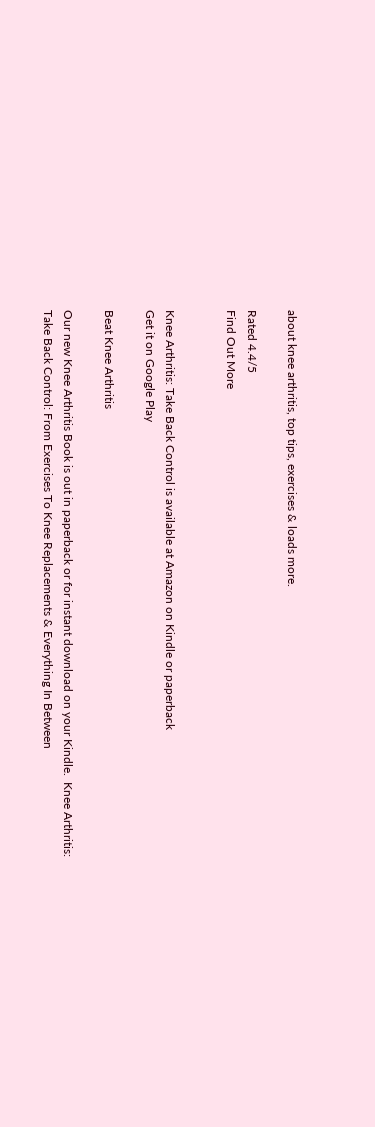about knee arthritis, top tips, exercises & loads more.

Rated 4.4/5
Find Out More


Knee Arthritis: Take Back Control is available at Amazon on Kindle or paperback
Get it on Google Play

Beat Knee Arthritis

Our new Knee Arthritis Book is out in paperback or for instant download on your Kindle.  Knee Arthritis: Take Back Control: From Exercises To Knee Replacements & Everything In Between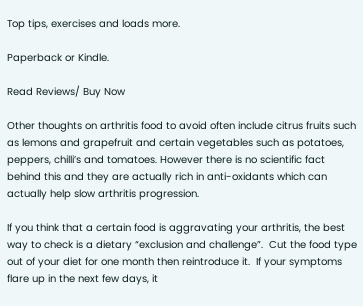Top tips, exercises and loads more.

Paperback or Kindle.

Read Reviews/ Buy Now

Other thoughts on arthritis food to avoid often include citrus fruits such as lemons and grapefruit and certain vegetables such as potatoes, peppers, chilli’s and tomatoes. However there is no scientific fact behind this and they are actually rich in anti-oxidants which can actually help slow arthritis progression.

If you think that a certain food is aggravating your arthritis, the best way to check is a dietary “exclusion and challenge”.  Cut the food type out of your diet for one month then reintroduce it.  If your symptoms flare up in the next few days, it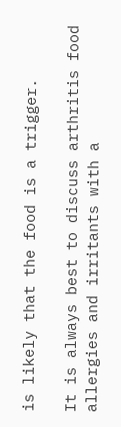is likely that the food is a trigger.

It is always best to discuss arthritis food allergies and irritants with a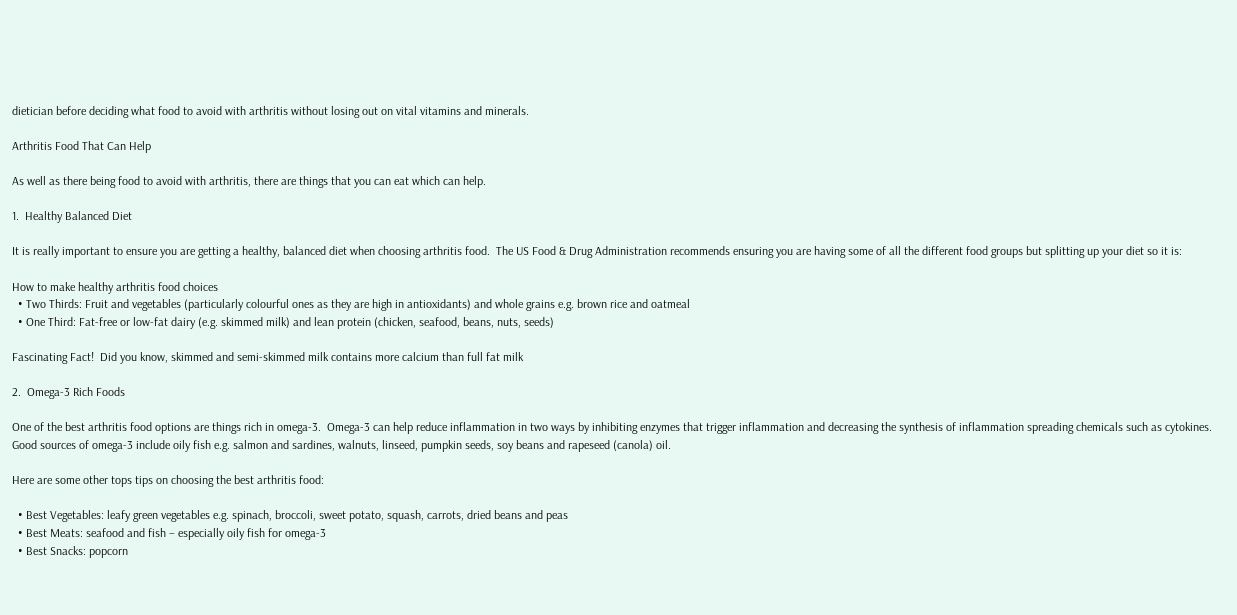dietician before deciding what food to avoid with arthritis without losing out on vital vitamins and minerals.

Arthritis Food That Can Help

As well as there being food to avoid with arthritis, there are things that you can eat which can help.

1.  Healthy Balanced Diet

It is really important to ensure you are getting a healthy, balanced diet when choosing arthritis food.  The US Food & Drug Administration recommends ensuring you are having some of all the different food groups but splitting up your diet so it is:

How to make healthy arthritis food choices
  • Two Thirds: Fruit and vegetables (particularly colourful ones as they are high in antioxidants) and whole grains e.g. brown rice and oatmeal
  • One Third: Fat-free or low-fat dairy (e.g. skimmed milk) and lean protein (chicken, seafood, beans, nuts, seeds)

Fascinating Fact!  Did you know, skimmed and semi-skimmed milk contains more calcium than full fat milk

2.  Omega-3 Rich Foods

One of the best arthritis food options are things rich in omega-3.  Omega-3 can help reduce inflammation in two ways by inhibiting enzymes that trigger inflammation and decreasing the synthesis of inflammation spreading chemicals such as cytokines.  Good sources of omega-3 include oily fish e.g. salmon and sardines, walnuts, linseed, pumpkin seeds, soy beans and rapeseed (canola) oil.

Here are some other tops tips on choosing the best arthritis food:

  • Best Vegetables: leafy green vegetables e.g. spinach, broccoli, sweet potato, squash, carrots, dried beans and peas
  • Best Meats: seafood and fish – especially oily fish for omega-3
  • Best Snacks: popcorn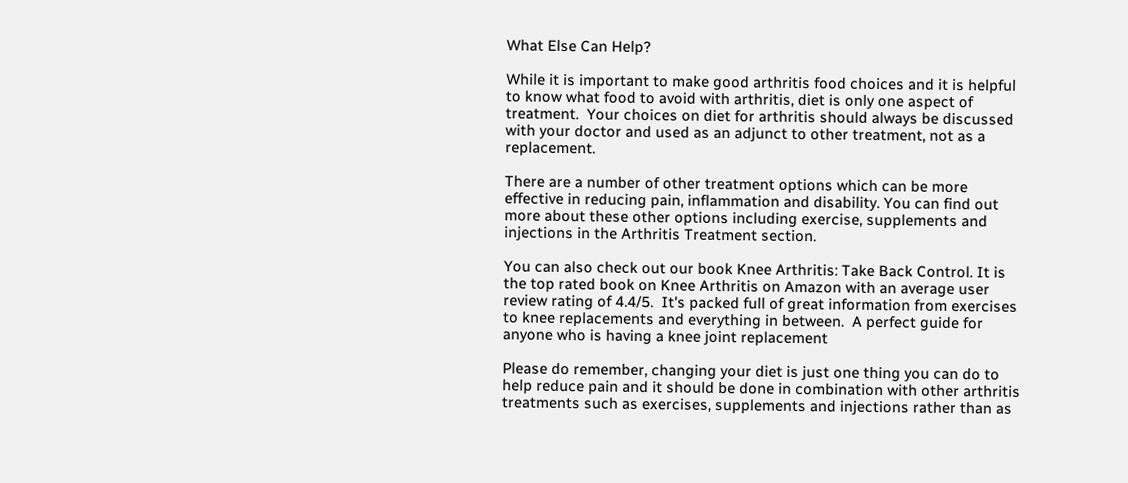What Else Can Help?

While it is important to make good arthritis food choices and it is helpful to know what food to avoid with arthritis, diet is only one aspect of treatment.  Your choices on diet for arthritis should always be discussed with your doctor and used as an adjunct to other treatment, not as a replacement.

There are a number of other treatment options which can be more effective in reducing pain, inflammation and disability. You can find out more about these other options including exercise, supplements and injections in the Arthritis Treatment section.

You can also check out our book Knee Arthritis: Take Back Control. It is the top rated book on Knee Arthritis on Amazon with an average user review rating of 4.4/5.  It's packed full of great information from exercises to knee replacements and everything in between.  A perfect guide for anyone who is having a knee joint replacement

Please do remember, changing your diet is just one thing you can do to help reduce pain and it should be done in combination with other arthritis treatments such as exercises, supplements and injections rather than as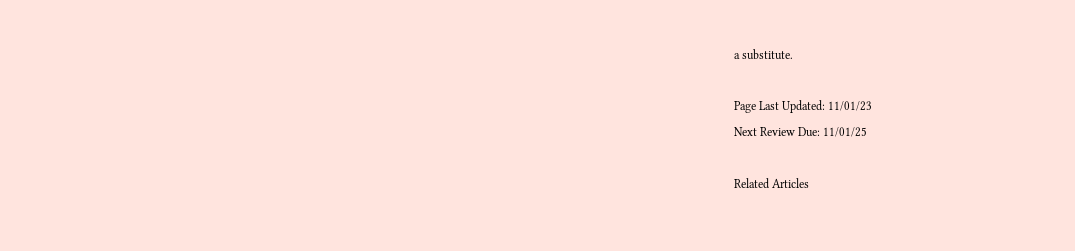a substitute.

Page Last Updated: 11/01/23
Next Review Due: 11/01/25

Related Articles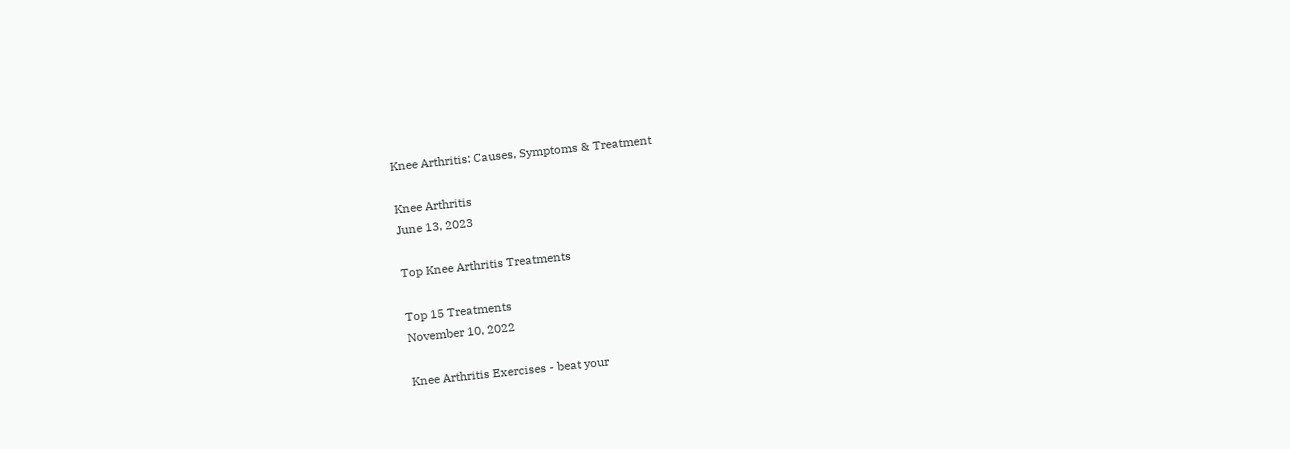Knee Arthritis: Causes, Symptoms & Treatment

Knee Arthritis
June 13, 2023

Top Knee Arthritis Treatments

Top 15 Treatments
November 10, 2022

Knee Arthritis Exercises - beat your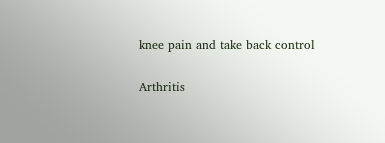knee pain and take back control

Arthritis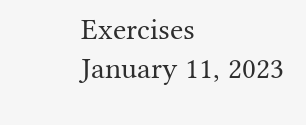Exercises
January 11, 2023